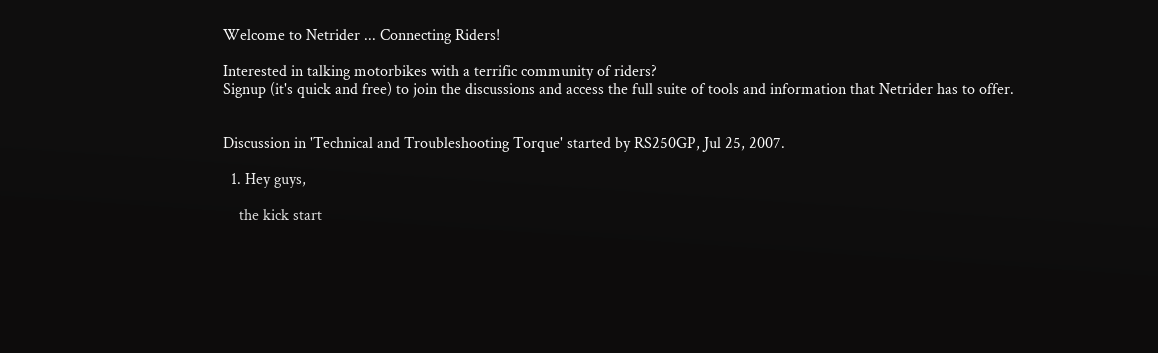Welcome to Netrider ... Connecting Riders!

Interested in talking motorbikes with a terrific community of riders?
Signup (it's quick and free) to join the discussions and access the full suite of tools and information that Netrider has to offer.


Discussion in 'Technical and Troubleshooting Torque' started by RS250GP, Jul 25, 2007.

  1. Hey guys,

    the kick start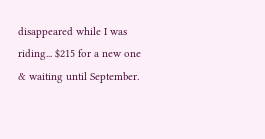disappeared while I was riding... $215 for a new one & waiting until September.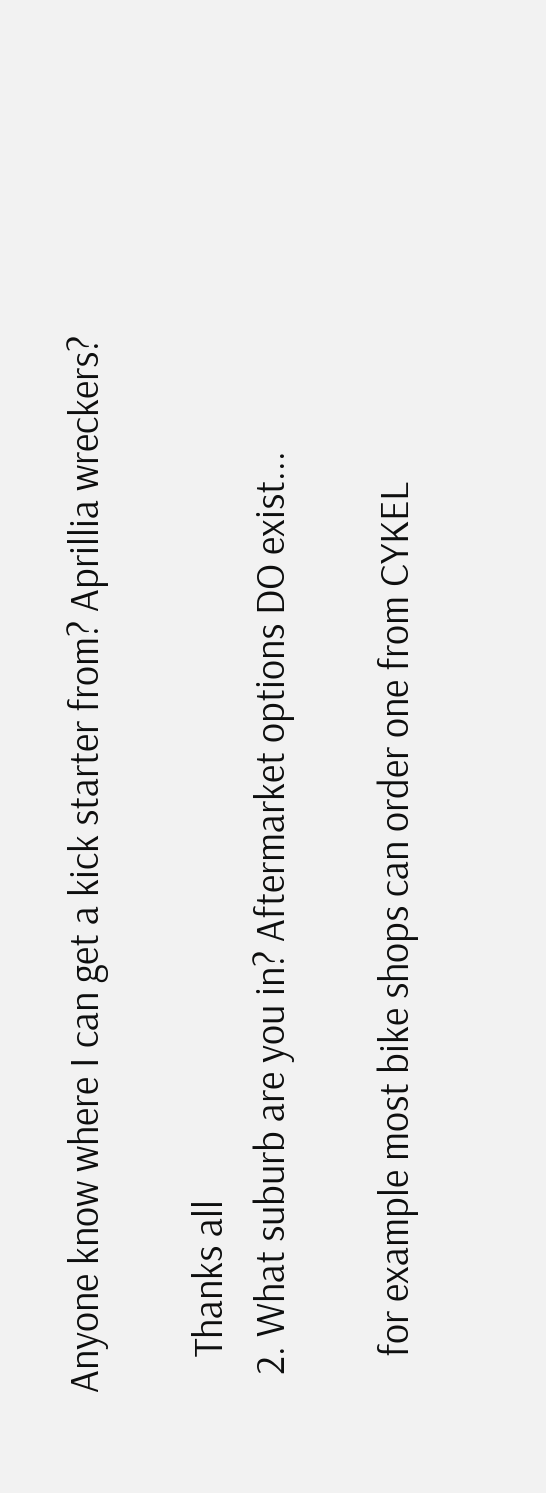Anyone know where I can get a kick starter from? Aprillia wreckers?

    Thanks all
  2. What suburb are you in? Aftermarket options DO exist...

    for example most bike shops can order one from CYKEL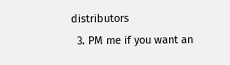distributors
  3. PM me if you want an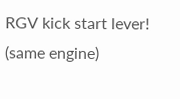RGV kick start lever! (same engine)